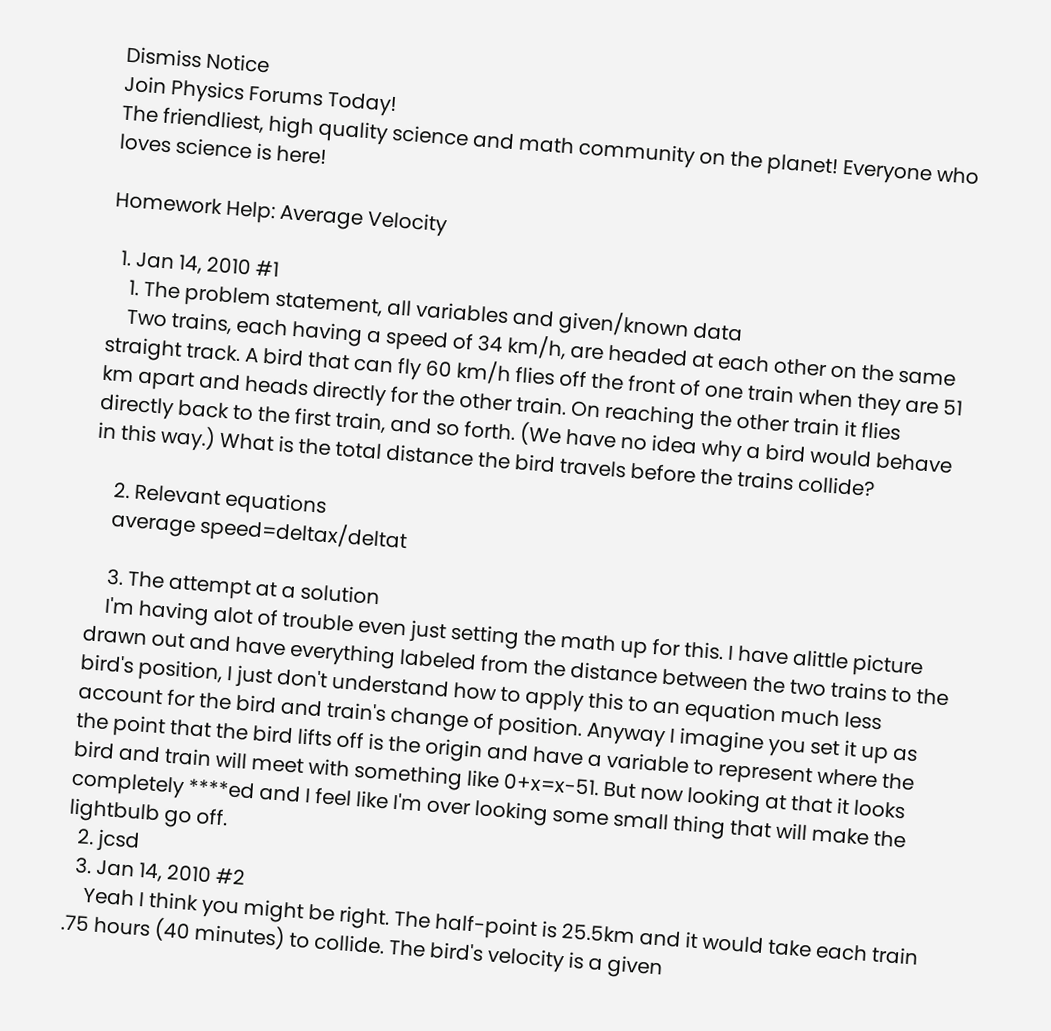Dismiss Notice
Join Physics Forums Today!
The friendliest, high quality science and math community on the planet! Everyone who loves science is here!

Homework Help: Average Velocity

  1. Jan 14, 2010 #1
    1. The problem statement, all variables and given/known data
    Two trains, each having a speed of 34 km/h, are headed at each other on the same straight track. A bird that can fly 60 km/h flies off the front of one train when they are 51 km apart and heads directly for the other train. On reaching the other train it flies directly back to the first train, and so forth. (We have no idea why a bird would behave in this way.) What is the total distance the bird travels before the trains collide?

    2. Relevant equations
    average speed=deltax/deltat

    3. The attempt at a solution
    I'm having alot of trouble even just setting the math up for this. I have alittle picture drawn out and have everything labeled from the distance between the two trains to the bird's position, I just don't understand how to apply this to an equation much less account for the bird and train's change of position. Anyway I imagine you set it up as the point that the bird lifts off is the origin and have a variable to represent where the bird and train will meet with something like 0+x=x-51. But now looking at that it looks completely ****ed and I feel like I'm over looking some small thing that will make the lightbulb go off.
  2. jcsd
  3. Jan 14, 2010 #2
    Yeah I think you might be right. The half-point is 25.5km and it would take each train .75 hours (40 minutes) to collide. The bird's velocity is a given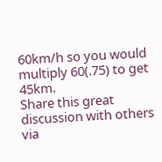60km/h so you would multiply 60(.75) to get 45km.
Share this great discussion with others via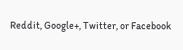Reddit, Google+, Twitter, or Facebook